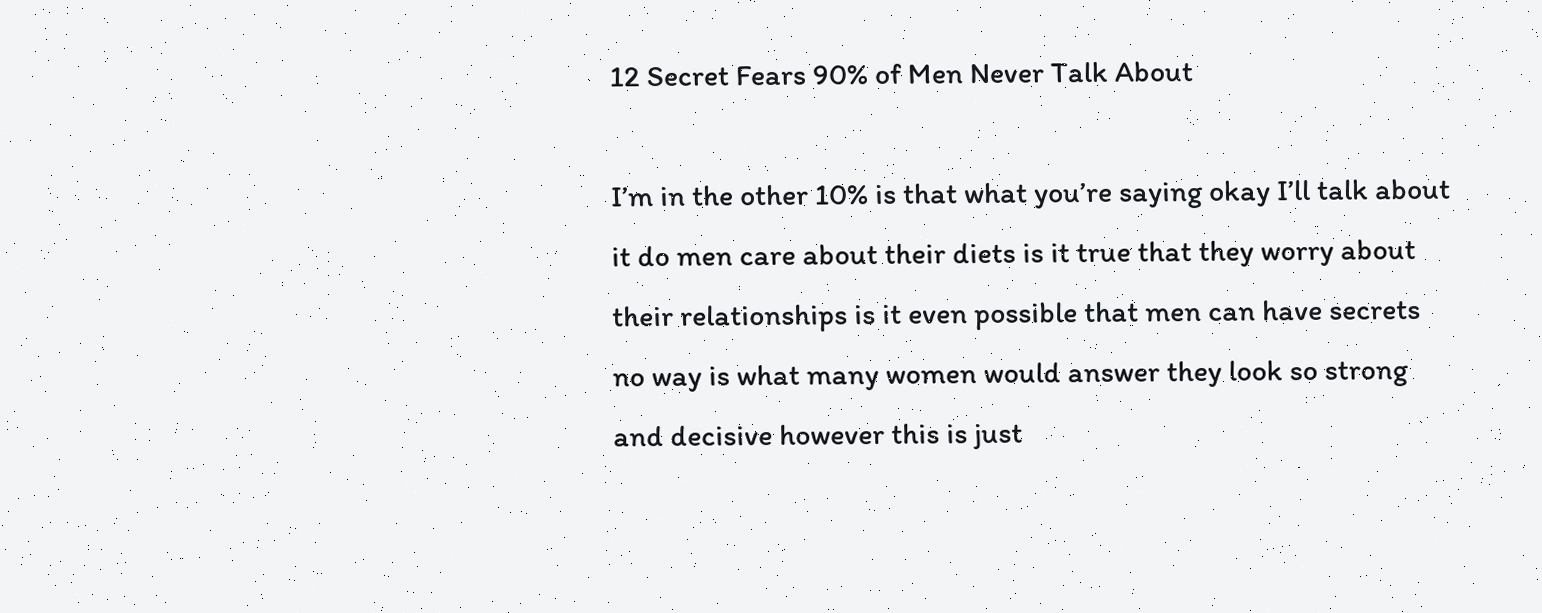12 Secret Fears 90% of Men Never Talk About

I’m in the other 10% is that what you’re saying okay I’ll talk about it do men care about their diets is it true that they worry about their relationships is it even possible that men can have secrets no way is what many women would answer they look so strong and decisive however this is just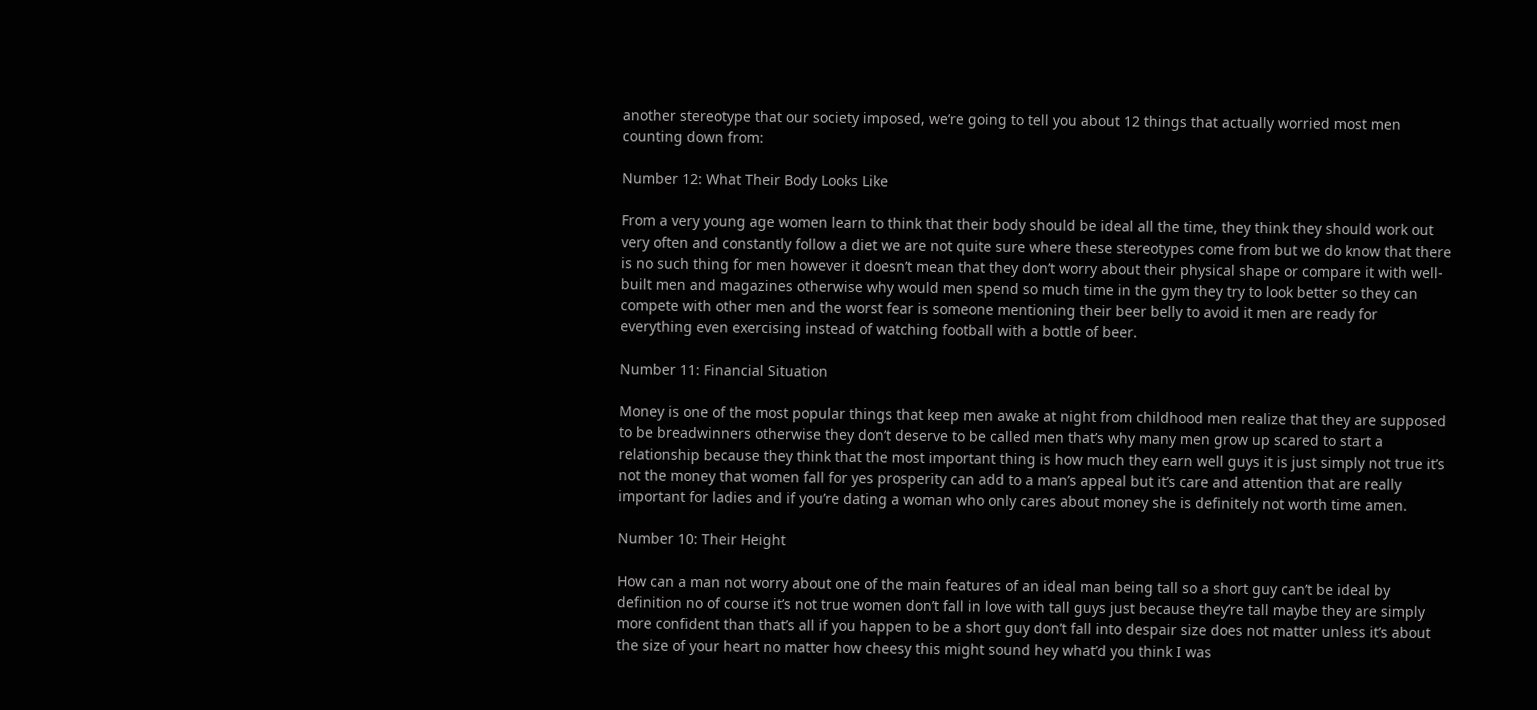another stereotype that our society imposed, we’re going to tell you about 12 things that actually worried most men counting down from:

Number 12: What Their Body Looks Like

From a very young age women learn to think that their body should be ideal all the time, they think they should work out very often and constantly follow a diet we are not quite sure where these stereotypes come from but we do know that there is no such thing for men however it doesn’t mean that they don’t worry about their physical shape or compare it with well-built men and magazines otherwise why would men spend so much time in the gym they try to look better so they can compete with other men and the worst fear is someone mentioning their beer belly to avoid it men are ready for everything even exercising instead of watching football with a bottle of beer.

Number 11: Financial Situation

Money is one of the most popular things that keep men awake at night from childhood men realize that they are supposed to be breadwinners otherwise they don’t deserve to be called men that’s why many men grow up scared to start a relationship because they think that the most important thing is how much they earn well guys it is just simply not true it’s not the money that women fall for yes prosperity can add to a man’s appeal but it’s care and attention that are really important for ladies and if you’re dating a woman who only cares about money she is definitely not worth time amen.

Number 10: Their Height

How can a man not worry about one of the main features of an ideal man being tall so a short guy can’t be ideal by definition no of course it’s not true women don’t fall in love with tall guys just because they’re tall maybe they are simply more confident than that’s all if you happen to be a short guy don’t fall into despair size does not matter unless it’s about the size of your heart no matter how cheesy this might sound hey what’d you think I was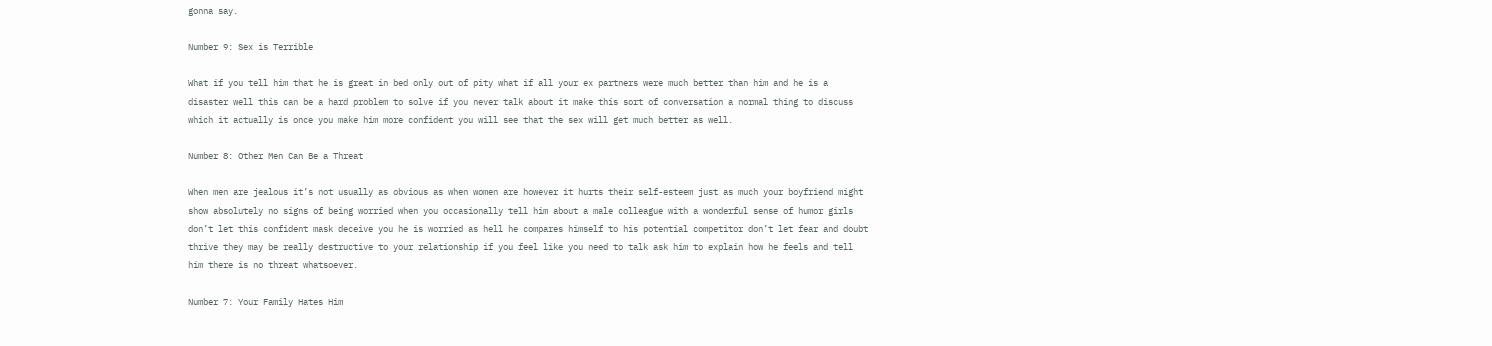gonna say.

Number 9: Sex is Terrible

What if you tell him that he is great in bed only out of pity what if all your ex partners were much better than him and he is a disaster well this can be a hard problem to solve if you never talk about it make this sort of conversation a normal thing to discuss which it actually is once you make him more confident you will see that the sex will get much better as well.

Number 8: Other Men Can Be a Threat

When men are jealous it’s not usually as obvious as when women are however it hurts their self-esteem just as much your boyfriend might show absolutely no signs of being worried when you occasionally tell him about a male colleague with a wonderful sense of humor girls don’t let this confident mask deceive you he is worried as hell he compares himself to his potential competitor don’t let fear and doubt thrive they may be really destructive to your relationship if you feel like you need to talk ask him to explain how he feels and tell him there is no threat whatsoever.

Number 7: Your Family Hates Him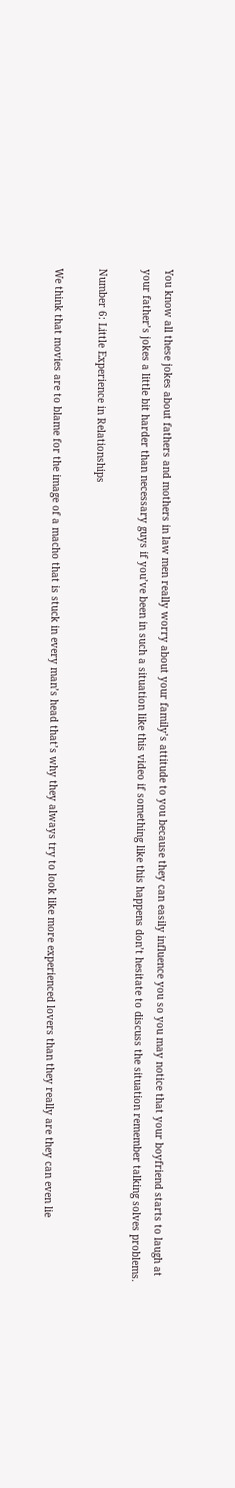You know all these jokes about fathers and mothers in law men really worry about your family’s attitude to you because they can easily influence you so you may notice that your boyfriend starts to laugh at your father’s jokes a little bit harder than necessary guys if you’ve been in such a situation like this video if something like this happens don’t hesitate to discuss the situation remember talking solves problems.

Number 6: Little Experience in Relationships

We think that movies are to blame for the image of a macho that is stuck in every man’s head that’s why they always try to look like more experienced lovers than they really are they can even lie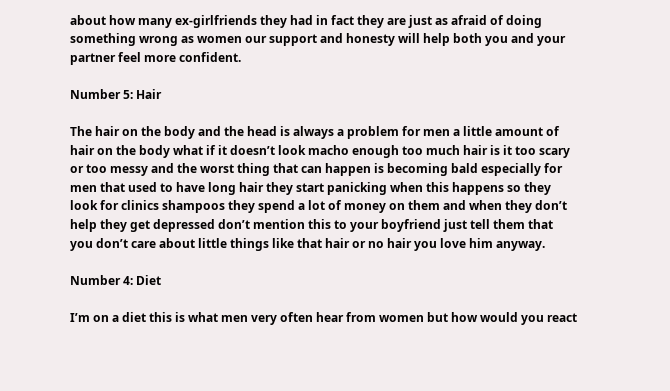about how many ex-girlfriends they had in fact they are just as afraid of doing something wrong as women our support and honesty will help both you and your partner feel more confident.

Number 5: Hair

The hair on the body and the head is always a problem for men a little amount of hair on the body what if it doesn’t look macho enough too much hair is it too scary or too messy and the worst thing that can happen is becoming bald especially for men that used to have long hair they start panicking when this happens so they look for clinics shampoos they spend a lot of money on them and when they don’t help they get depressed don’t mention this to your boyfriend just tell them that you don’t care about little things like that hair or no hair you love him anyway.

Number 4: Diet

I’m on a diet this is what men very often hear from women but how would you react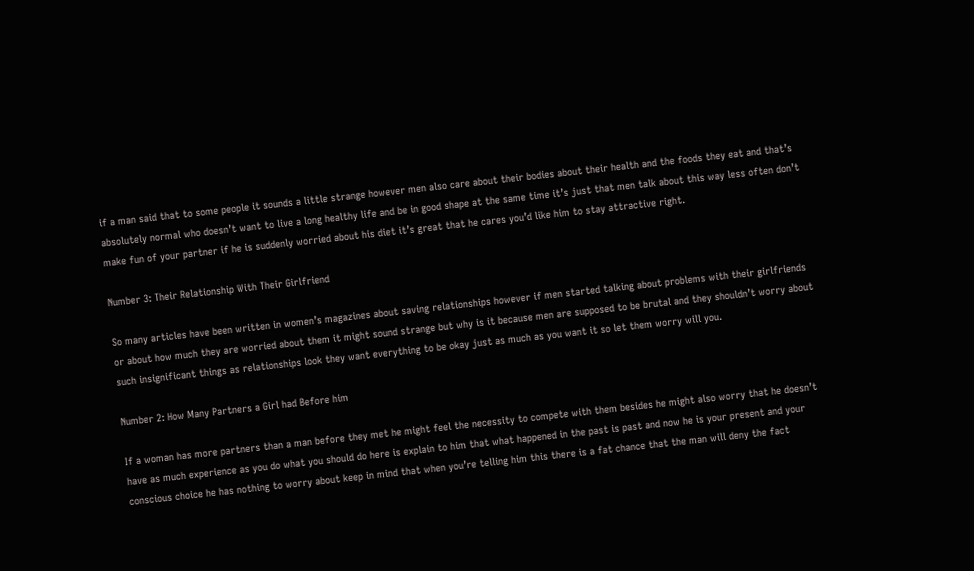if a man said that to some people it sounds a little strange however men also care about their bodies about their health and the foods they eat and that’s absolutely normal who doesn’t want to live a long healthy life and be in good shape at the same time it’s just that men talk about this way less often don’t make fun of your partner if he is suddenly worried about his diet it’s great that he cares you’d like him to stay attractive right.

Number 3: Their Relationship With Their Girlfriend

So many articles have been written in women’s magazines about saving relationships however if men started talking about problems with their girlfriends or about how much they are worried about them it might sound strange but why is it because men are supposed to be brutal and they shouldn’t worry about such insignificant things as relationships look they want everything to be okay just as much as you want it so let them worry will you.

Number 2: How Many Partners a Girl had Before him

If a woman has more partners than a man before they met he might feel the necessity to compete with them besides he might also worry that he doesn’t have as much experience as you do what you should do here is explain to him that what happened in the past is past and now he is your present and your conscious choice he has nothing to worry about keep in mind that when you’re telling him this there is a fat chance that the man will deny the fact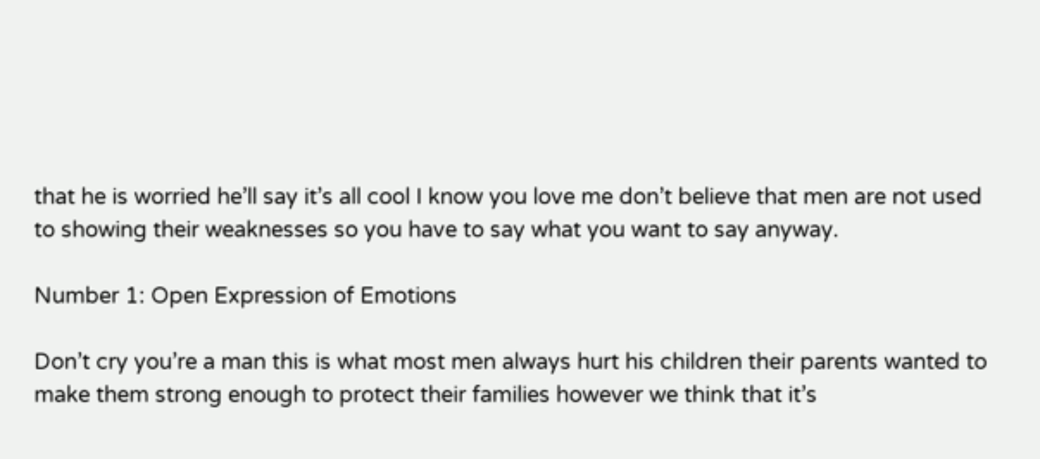that he is worried he’ll say it’s all cool I know you love me don’t believe that men are not used to showing their weaknesses so you have to say what you want to say anyway.

Number 1: Open Expression of Emotions

Don’t cry you’re a man this is what most men always hurt his children their parents wanted to make them strong enough to protect their families however we think that it’s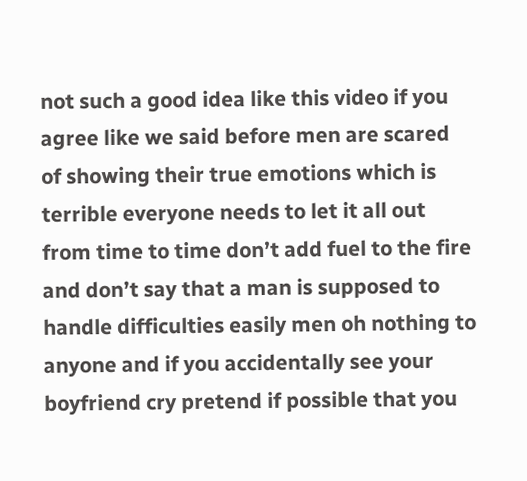not such a good idea like this video if you agree like we said before men are scared of showing their true emotions which is terrible everyone needs to let it all out from time to time don’t add fuel to the fire and don’t say that a man is supposed to handle difficulties easily men oh nothing to anyone and if you accidentally see your boyfriend cry pretend if possible that you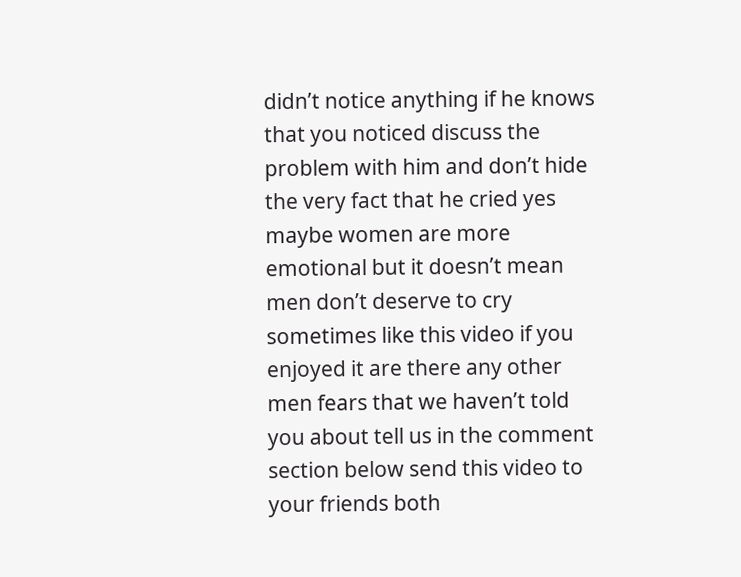didn’t notice anything if he knows that you noticed discuss the problem with him and don’t hide the very fact that he cried yes maybe women are more emotional but it doesn’t mean men don’t deserve to cry sometimes like this video if you enjoyed it are there any other men fears that we haven’t told you about tell us in the comment section below send this video to your friends both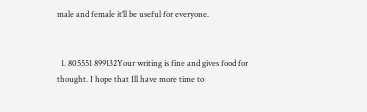male and female it’ll be useful for everyone.


  1. 805551 899132Your writing is fine and gives food for thought. I hope that Ill have more time to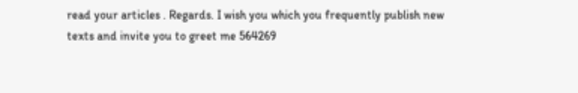read your articles . Regards. I wish you which you frequently publish new texts and invite you to greet me 564269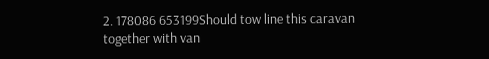2. 178086 653199Should tow line this caravan together with van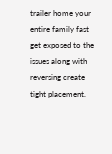trailer home your entire family fast get exposed to the issues along with reversing create tight placement.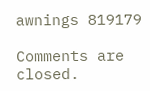awnings 819179

Comments are closed.